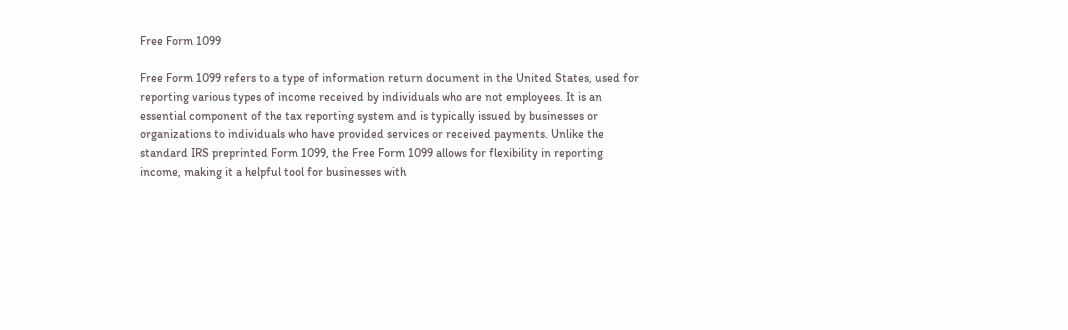Free Form 1099

Free Form 1099 refers to a type of information return document in the United States, used for reporting various types of income received by individuals who are not employees. It is an essential component of the tax reporting system and is typically issued by businesses or organizations to individuals who have provided services or received payments. Unlike the standard IRS preprinted Form 1099, the Free Form 1099 allows for flexibility in reporting income, making it a helpful tool for businesses with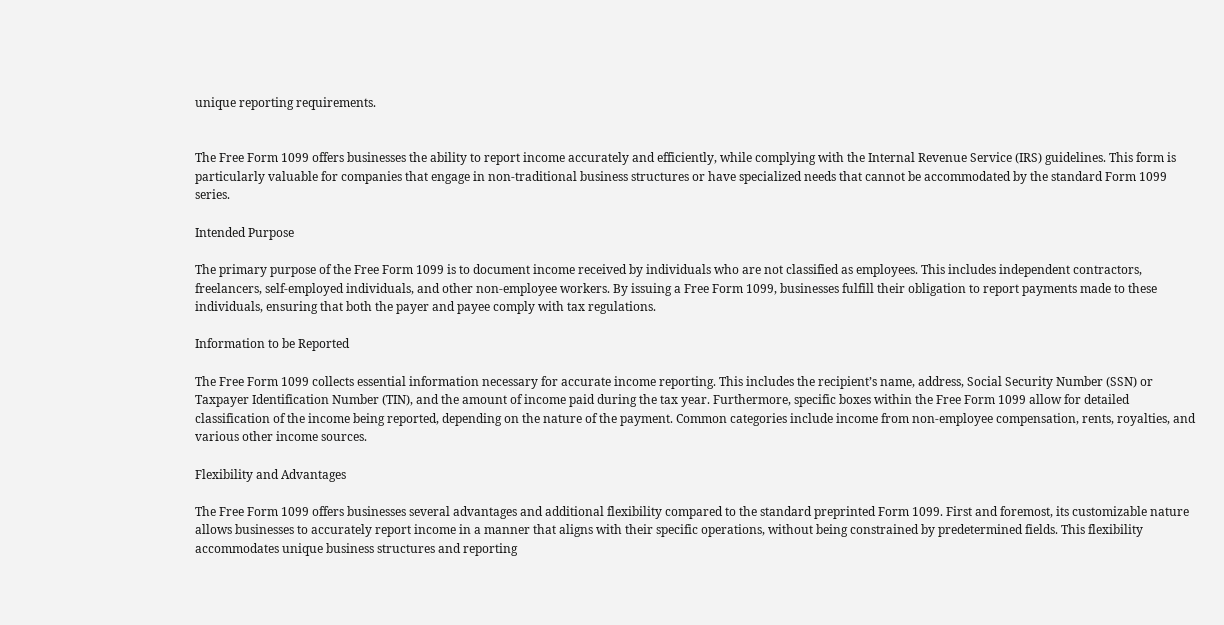unique reporting requirements.


The Free Form 1099 offers businesses the ability to report income accurately and efficiently, while complying with the Internal Revenue Service (IRS) guidelines. This form is particularly valuable for companies that engage in non-traditional business structures or have specialized needs that cannot be accommodated by the standard Form 1099 series.

Intended Purpose

The primary purpose of the Free Form 1099 is to document income received by individuals who are not classified as employees. This includes independent contractors, freelancers, self-employed individuals, and other non-employee workers. By issuing a Free Form 1099, businesses fulfill their obligation to report payments made to these individuals, ensuring that both the payer and payee comply with tax regulations.

Information to be Reported

The Free Form 1099 collects essential information necessary for accurate income reporting. This includes the recipient’s name, address, Social Security Number (SSN) or Taxpayer Identification Number (TIN), and the amount of income paid during the tax year. Furthermore, specific boxes within the Free Form 1099 allow for detailed classification of the income being reported, depending on the nature of the payment. Common categories include income from non-employee compensation, rents, royalties, and various other income sources.

Flexibility and Advantages

The Free Form 1099 offers businesses several advantages and additional flexibility compared to the standard preprinted Form 1099. First and foremost, its customizable nature allows businesses to accurately report income in a manner that aligns with their specific operations, without being constrained by predetermined fields. This flexibility accommodates unique business structures and reporting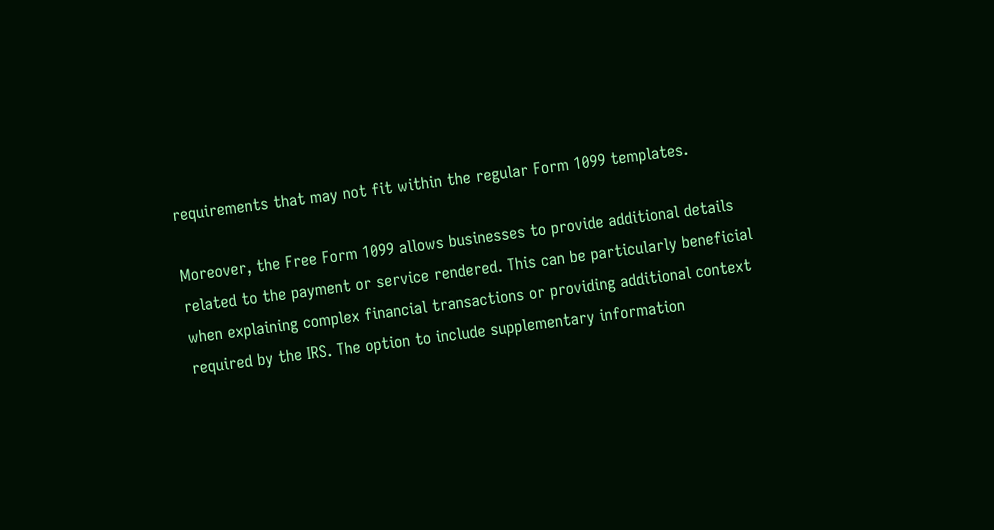requirements that may not fit within the regular Form 1099 templates.

Moreover, the Free Form 1099 allows businesses to provide additional details related to the payment or service rendered. This can be particularly beneficial when explaining complex financial transactions or providing additional context required by the IRS. The option to include supplementary information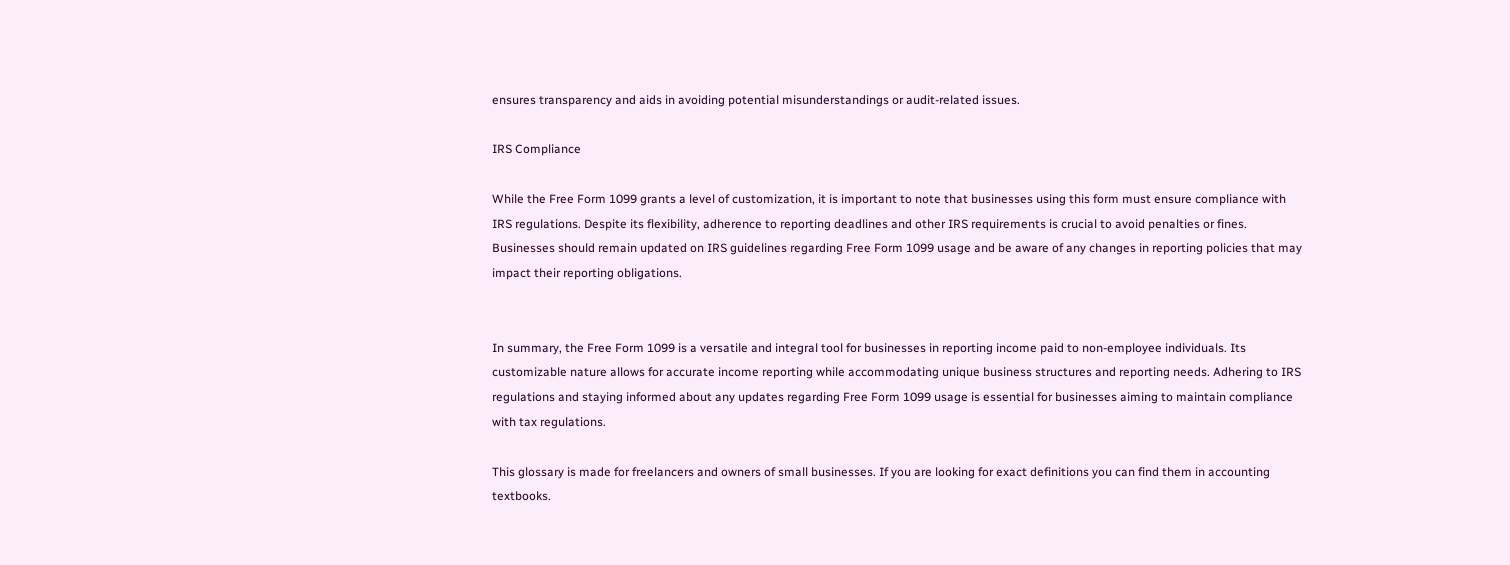ensures transparency and aids in avoiding potential misunderstandings or audit-related issues.

IRS Compliance

While the Free Form 1099 grants a level of customization, it is important to note that businesses using this form must ensure compliance with IRS regulations. Despite its flexibility, adherence to reporting deadlines and other IRS requirements is crucial to avoid penalties or fines. Businesses should remain updated on IRS guidelines regarding Free Form 1099 usage and be aware of any changes in reporting policies that may impact their reporting obligations.


In summary, the Free Form 1099 is a versatile and integral tool for businesses in reporting income paid to non-employee individuals. Its customizable nature allows for accurate income reporting while accommodating unique business structures and reporting needs. Adhering to IRS regulations and staying informed about any updates regarding Free Form 1099 usage is essential for businesses aiming to maintain compliance with tax regulations.

This glossary is made for freelancers and owners of small businesses. If you are looking for exact definitions you can find them in accounting textbooks.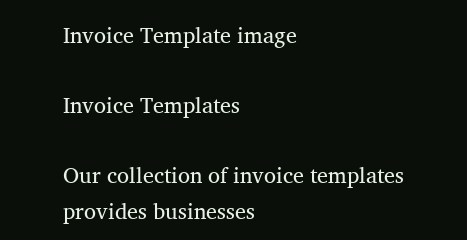Invoice Template image

Invoice Templates

Our collection of invoice templates provides businesses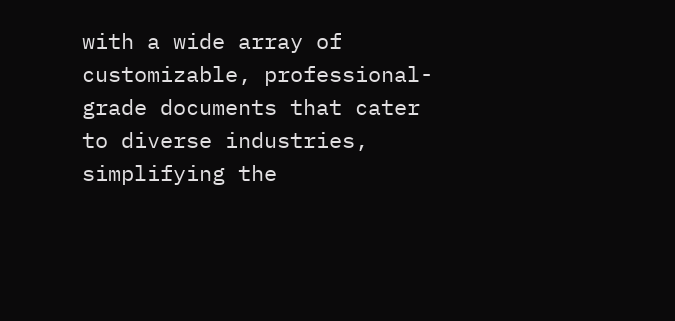with a wide array of customizable, professional-grade documents that cater to diverse industries, simplifying the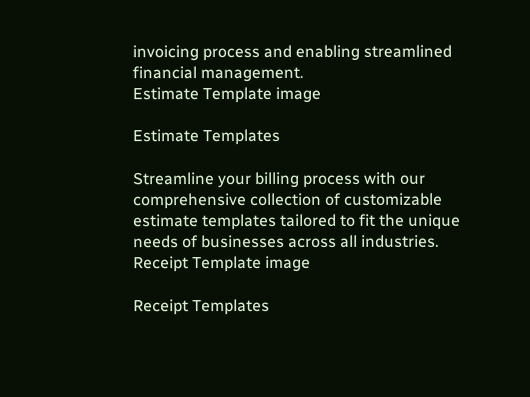invoicing process and enabling streamlined financial management.
Estimate Template image

Estimate Templates

Streamline your billing process with our comprehensive collection of customizable estimate templates tailored to fit the unique needs of businesses across all industries.
Receipt Template image

Receipt Templates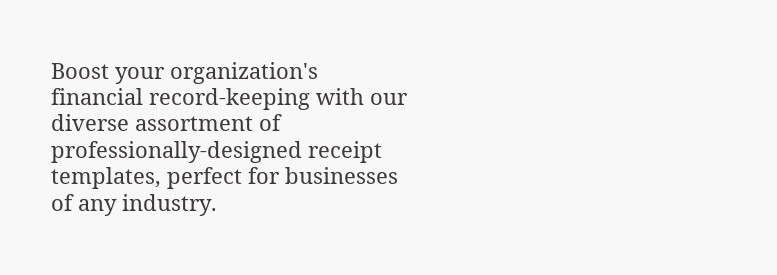Boost your organization's financial record-keeping with our diverse assortment of professionally-designed receipt templates, perfect for businesses of any industry.